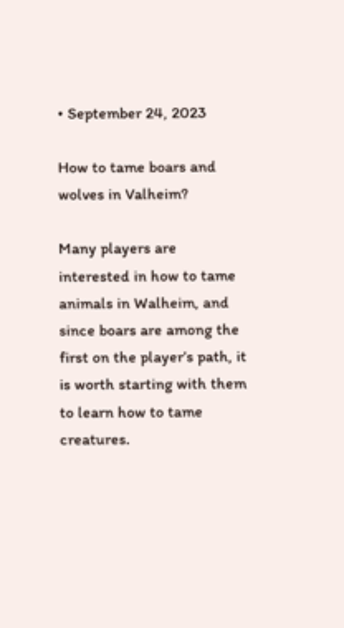• September 24, 2023

How to tame boars and wolves in Valheim?

Many players are interested in how to tame animals in Walheim, and since boars are among the first on the player’s path, it is worth starting with them to learn how to tame creatures.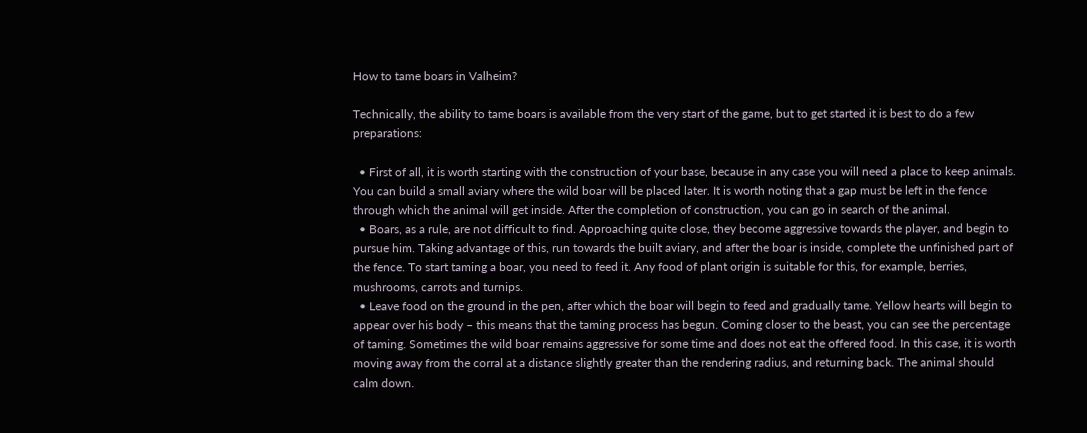How to tame boars in Valheim?

Technically, the ability to tame boars is available from the very start of the game, but to get started it is best to do a few preparations:

  • First of all, it is worth starting with the construction of your base, because in any case you will need a place to keep animals. You can build a small aviary where the wild boar will be placed later. It is worth noting that a gap must be left in the fence through which the animal will get inside. After the completion of construction, you can go in search of the animal.
  • Boars, as a rule, are not difficult to find. Approaching quite close, they become aggressive towards the player, and begin to pursue him. Taking advantage of this, run towards the built aviary, and after the boar is inside, complete the unfinished part of the fence. To start taming a boar, you need to feed it. Any food of plant origin is suitable for this, for example, berries, mushrooms, carrots and turnips.
  • Leave food on the ground in the pen, after which the boar will begin to feed and gradually tame. Yellow hearts will begin to appear over his body – this means that the taming process has begun. Coming closer to the beast, you can see the percentage of taming. Sometimes the wild boar remains aggressive for some time and does not eat the offered food. In this case, it is worth moving away from the corral at a distance slightly greater than the rendering radius, and returning back. The animal should calm down.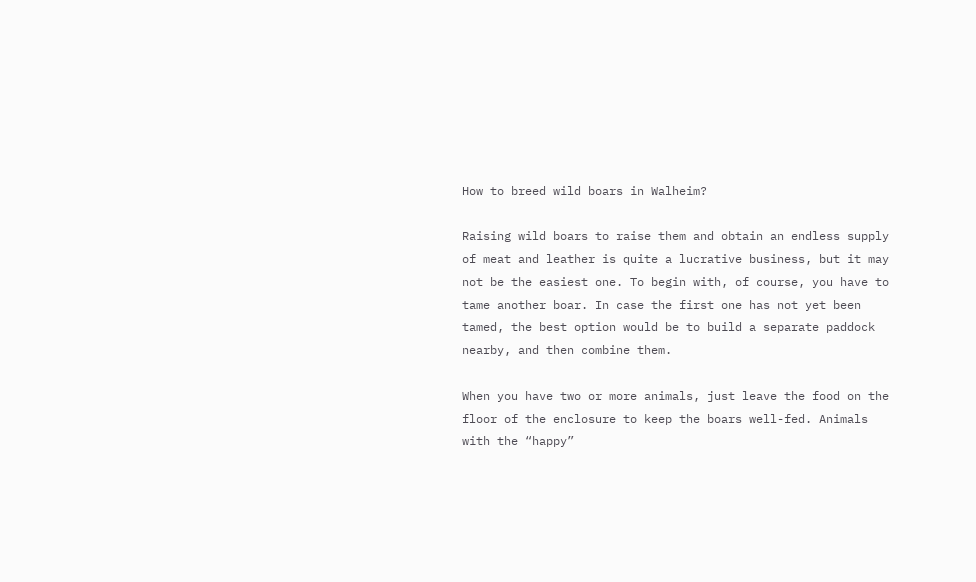How to breed wild boars in Walheim?

Raising wild boars to raise them and obtain an endless supply of meat and leather is quite a lucrative business, but it may not be the easiest one. To begin with, of course, you have to tame another boar. In case the first one has not yet been tamed, the best option would be to build a separate paddock nearby, and then combine them.

When you have two or more animals, just leave the food on the floor of the enclosure to keep the boars well-fed. Animals with the “happy”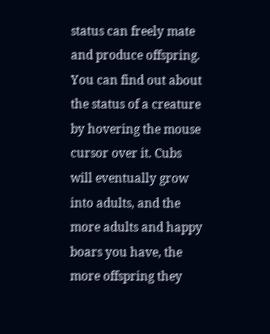status can freely mate and produce offspring. You can find out about the status of a creature by hovering the mouse cursor over it. Cubs will eventually grow into adults, and the more adults and happy boars you have, the more offspring they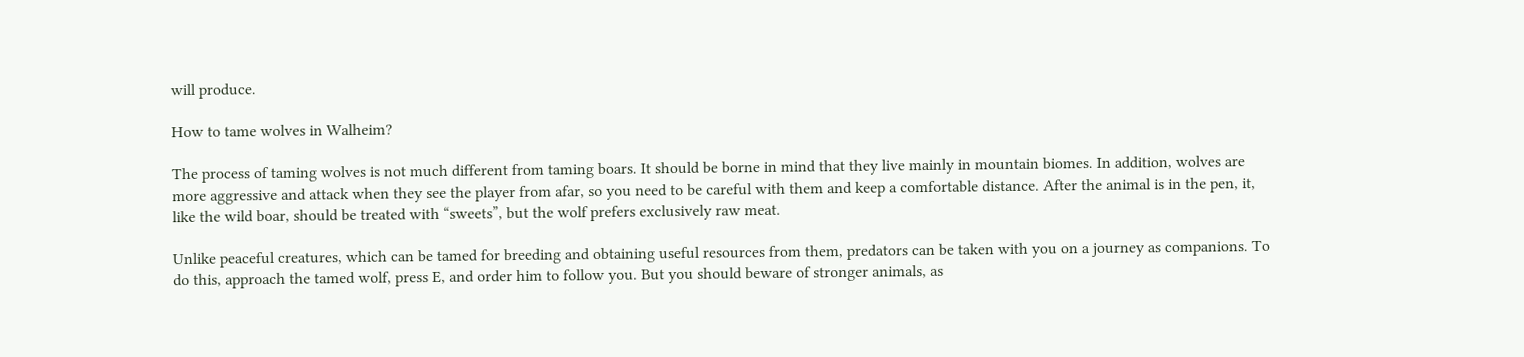will produce.

How to tame wolves in Walheim?

The process of taming wolves is not much different from taming boars. It should be borne in mind that they live mainly in mountain biomes. In addition, wolves are more aggressive and attack when they see the player from afar, so you need to be careful with them and keep a comfortable distance. After the animal is in the pen, it, like the wild boar, should be treated with “sweets”, but the wolf prefers exclusively raw meat.

Unlike peaceful creatures, which can be tamed for breeding and obtaining useful resources from them, predators can be taken with you on a journey as companions. To do this, approach the tamed wolf, press E, and order him to follow you. But you should beware of stronger animals, as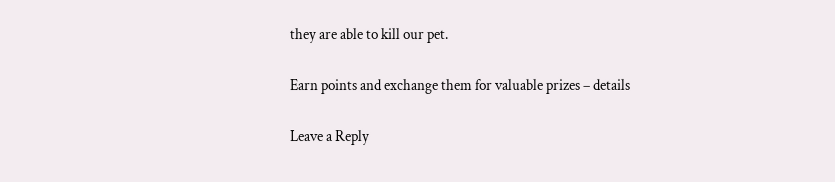they are able to kill our pet.

Earn points and exchange them for valuable prizes – details

Leave a Reply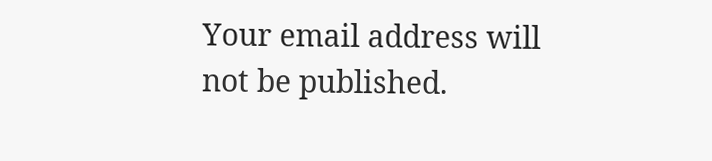Your email address will not be published.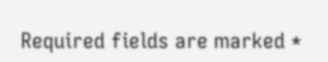Required fields are marked *